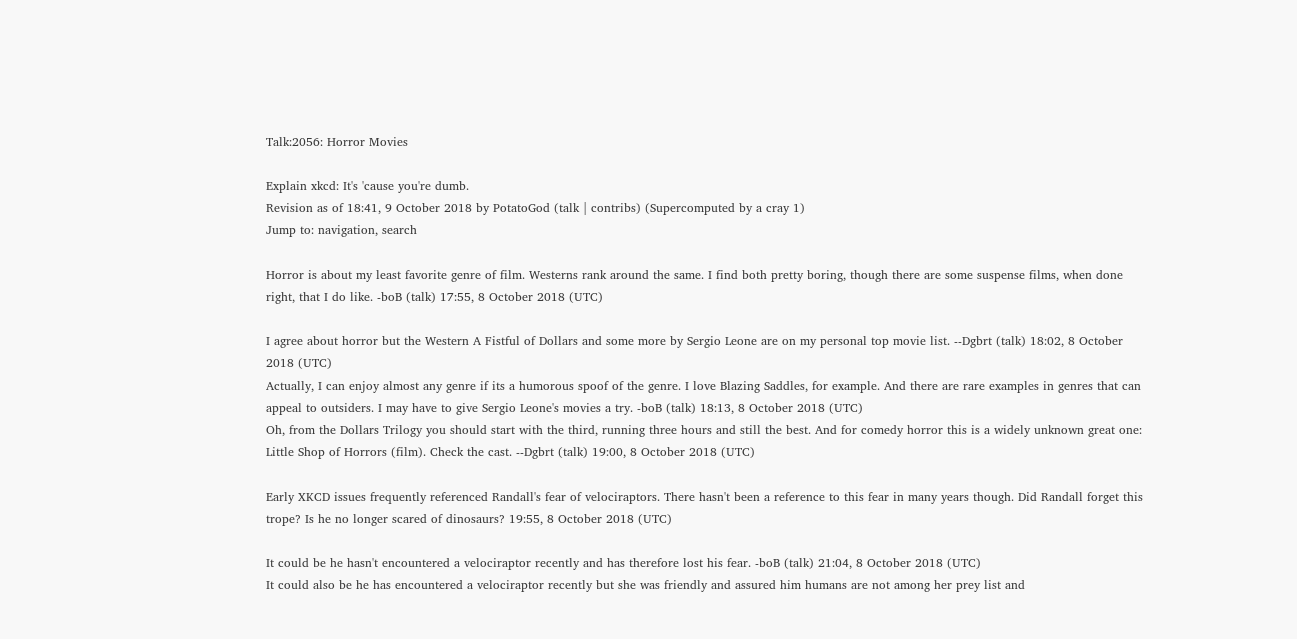Talk:2056: Horror Movies

Explain xkcd: It's 'cause you're dumb.
Revision as of 18:41, 9 October 2018 by PotatoGod (talk | contribs) (Supercomputed by a cray 1)
Jump to: navigation, search

Horror is about my least favorite genre of film. Westerns rank around the same. I find both pretty boring, though there are some suspense films, when done right, that I do like. -boB (talk) 17:55, 8 October 2018 (UTC)

I agree about horror but the Western A Fistful of Dollars and some more by Sergio Leone are on my personal top movie list. --Dgbrt (talk) 18:02, 8 October 2018 (UTC)
Actually, I can enjoy almost any genre if its a humorous spoof of the genre. I love Blazing Saddles, for example. And there are rare examples in genres that can appeal to outsiders. I may have to give Sergio Leone's movies a try. -boB (talk) 18:13, 8 October 2018 (UTC)
Oh, from the Dollars Trilogy you should start with the third, running three hours and still the best. And for comedy horror this is a widely unknown great one: Little Shop of Horrors (film). Check the cast. --Dgbrt (talk) 19:00, 8 October 2018 (UTC)

Early XKCD issues frequently referenced Randall's fear of velociraptors. There hasn't been a reference to this fear in many years though. Did Randall forget this trope? Is he no longer scared of dinosaurs? 19:55, 8 October 2018 (UTC)

It could be he hasn't encountered a velociraptor recently and has therefore lost his fear. -boB (talk) 21:04, 8 October 2018 (UTC)
It could also be he has encountered a velociraptor recently but she was friendly and assured him humans are not among her prey list and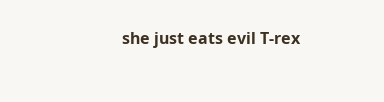she just eats evil T-rex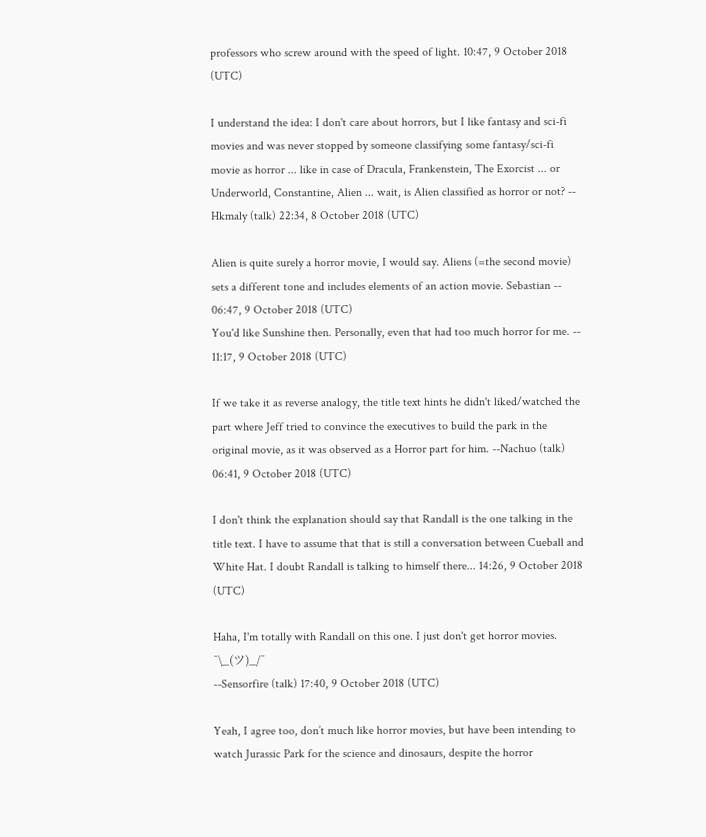professors who screw around with the speed of light. 10:47, 9 October 2018 (UTC)

I understand the idea: I don't care about horrors, but I like fantasy and sci-fi movies and was never stopped by someone classifying some fantasy/sci-fi movie as horror ... like in case of Dracula, Frankenstein, The Exorcist ... or Underworld, Constantine, Alien ... wait, is Alien classified as horror or not? -- Hkmaly (talk) 22:34, 8 October 2018 (UTC)

Alien is quite surely a horror movie, I would say. Aliens (=the second movie) sets a different tone and includes elements of an action movie. Sebastian -- 06:47, 9 October 2018 (UTC)
You'd like Sunshine then. Personally, even that had too much horror for me. -- 11:17, 9 October 2018 (UTC)

If we take it as reverse analogy, the title text hints he didn't liked/watched the part where Jeff tried to convince the executives to build the park in the original movie, as it was observed as a Horror part for him. --Nachuo (talk) 06:41, 9 October 2018 (UTC)

I don't think the explanation should say that Randall is the one talking in the title text. I have to assume that that is still a conversation between Cueball and White Hat. I doubt Randall is talking to himself there... 14:26, 9 October 2018 (UTC)

Haha, I'm totally with Randall on this one. I just don't get horror movies. ¯\_(ツ)_/¯
--Sensorfire (talk) 17:40, 9 October 2018 (UTC)

Yeah, I agree too, don’t much like horror movies, but have been intending to watch Jurassic Park for the science and dinosaurs, despite the horror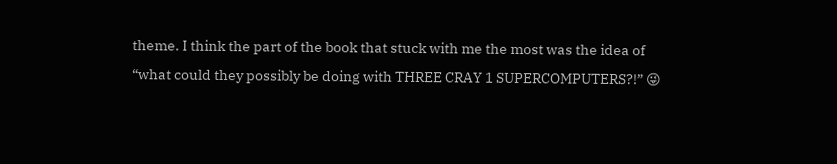theme. I think the part of the book that stuck with me the most was the idea of “what could they possibly be doing with THREE CRAY 1 SUPERCOMPUTERS?!” 😜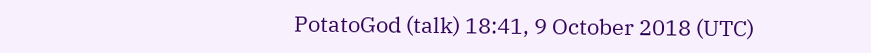PotatoGod (talk) 18:41, 9 October 2018 (UTC)